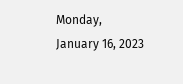Monday, January 16, 2023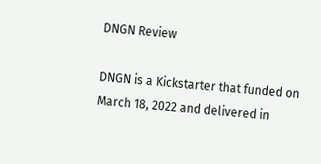DNGN Review

DNGN is a Kickstarter that funded on March 18, 2022 and delivered in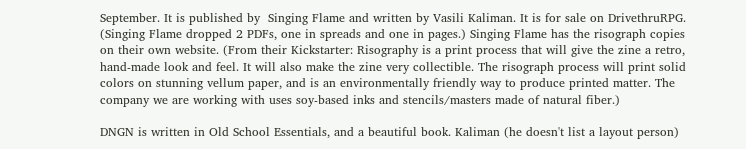September. It is published by  Singing Flame and written by Vasili Kaliman. It is for sale on DrivethruRPG. (Singing Flame dropped 2 PDFs, one in spreads and one in pages.) Singing Flame has the risograph copies on their own website. (From their Kickstarter: Risography is a print process that will give the zine a retro, hand-made look and feel. It will also make the zine very collectible. The risograph process will print solid colors on stunning vellum paper, and is an environmentally friendly way to produce printed matter. The company we are working with uses soy-based inks and stencils/masters made of natural fiber.)

DNGN is written in Old School Essentials, and a beautiful book. Kaliman (he doesn't list a layout person)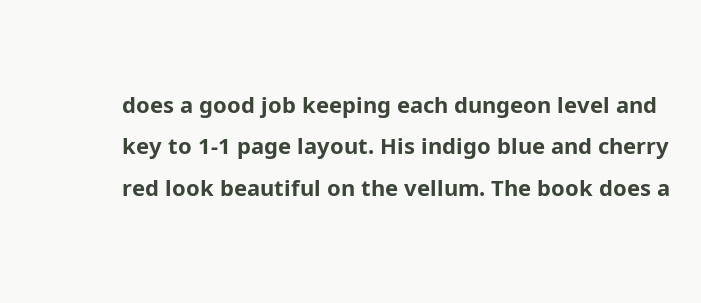does a good job keeping each dungeon level and key to 1-1 page layout. His indigo blue and cherry red look beautiful on the vellum. The book does a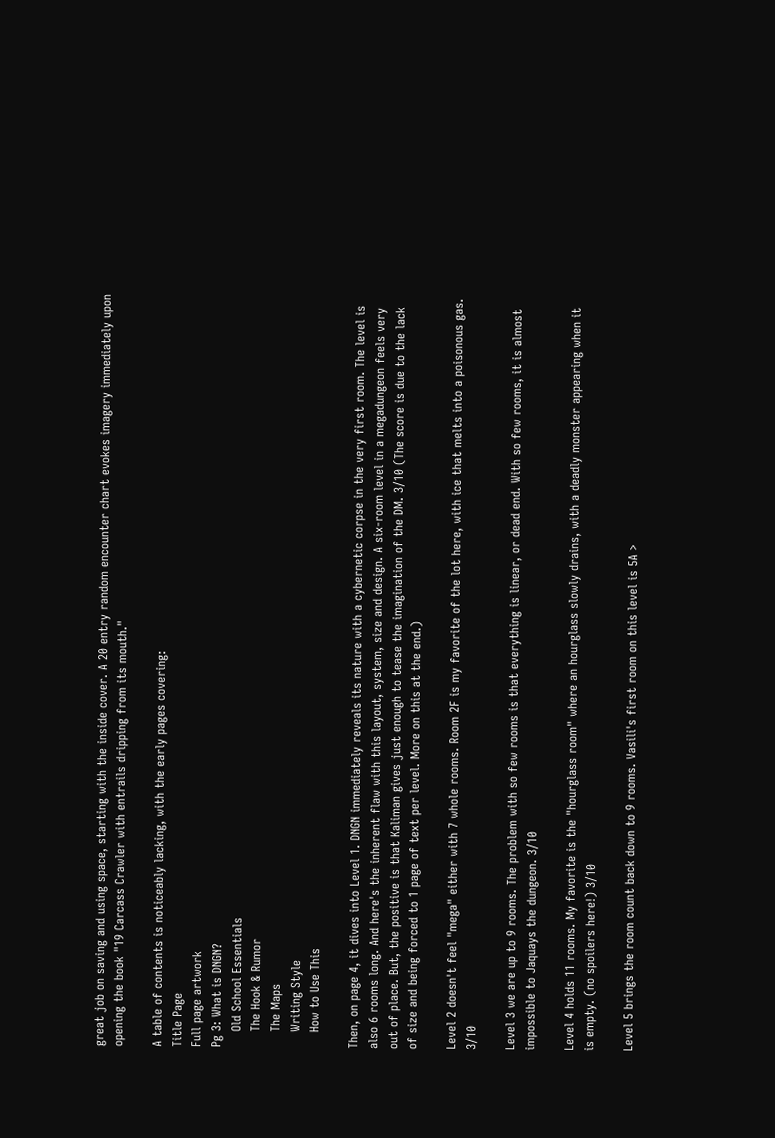great job on saving and using space, starting with the inside cover. A 20 entry random encounter chart evokes imagery immediately upon opening the book "19 Carcass Crawler with entrails dripping from its mouth."

A table of contents is noticeably lacking, with the early pages covering:
Title Page
Full page artwork
Pg 3: What is DNGN?
    Old School Essentials
    The Hook & Rumor
    The Maps
    Writing Style
    How to Use This

Then, on page 4, it dives into Level 1. DNGN immediately reveals its nature with a cybernetic corpse in the very first room. The level is also 6 rooms long. And here's the inherent flaw with this layout, system, size and design. A six-room level in a megadungeon feels very out of place. But, the positive is that Kaliman gives just enough to tease the imagination of the DM. 3/10 (The score is due to the lack of size and being forced to 1 page of text per level. More on this at the end.)

Level 2 doesn't feel "mega" either with 7 whole rooms. Room 2F is my favorite of the lot here, with ice that melts into a poisonous gas. 3/10

Level 3 we are up to 9 rooms. The problem with so few rooms is that everything is linear, or dead end. With so few rooms, it is almost impossible to Jaquays the dungeon. 3/10

Level 4 holds 11 rooms. My favorite is the "hourglass room" where an hourglass slowly drains, with a deadly monster appearing when it is empty. (no spoilers here!) 3/10

Level 5 brings the room count back down to 9 rooms. Vasili's first room on this level is 5A >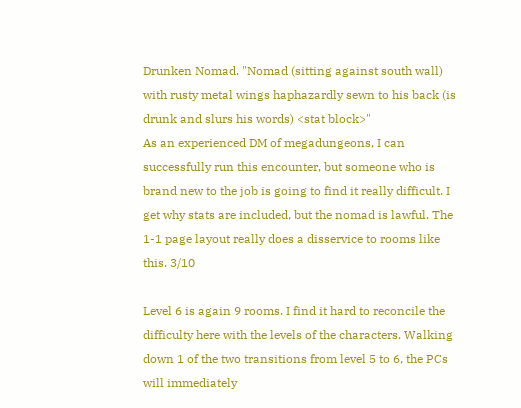Drunken Nomad. "Nomad (sitting against south wall) with rusty metal wings haphazardly sewn to his back (is drunk and slurs his words) <stat block>"
As an experienced DM of megadungeons, I can successfully run this encounter, but someone who is brand new to the job is going to find it really difficult. I get why stats are included, but the nomad is lawful. The 1-1 page layout really does a disservice to rooms like this. 3/10

Level 6 is again 9 rooms. I find it hard to reconcile the difficulty here with the levels of the characters. Walking down 1 of the two transitions from level 5 to 6, the PCs will immediately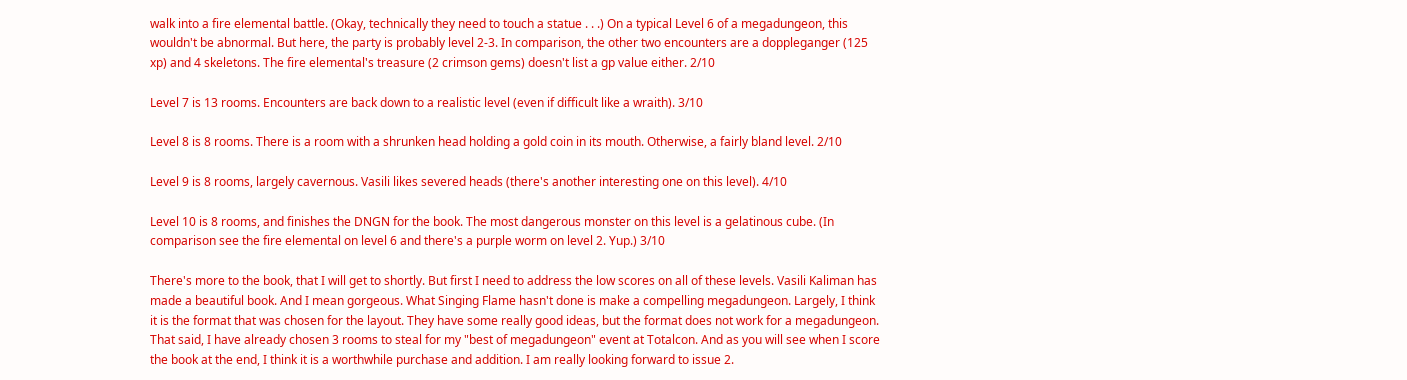walk into a fire elemental battle. (Okay, technically they need to touch a statue . . .) On a typical Level 6 of a megadungeon, this wouldn't be abnormal. But here, the party is probably level 2-3. In comparison, the other two encounters are a doppleganger (125 xp) and 4 skeletons. The fire elemental's treasure (2 crimson gems) doesn't list a gp value either. 2/10

Level 7 is 13 rooms. Encounters are back down to a realistic level (even if difficult like a wraith). 3/10

Level 8 is 8 rooms. There is a room with a shrunken head holding a gold coin in its mouth. Otherwise, a fairly bland level. 2/10

Level 9 is 8 rooms, largely cavernous. Vasili likes severed heads (there's another interesting one on this level). 4/10

Level 10 is 8 rooms, and finishes the DNGN for the book. The most dangerous monster on this level is a gelatinous cube. (In comparison see the fire elemental on level 6 and there's a purple worm on level 2. Yup.) 3/10

There's more to the book, that I will get to shortly. But first I need to address the low scores on all of these levels. Vasili Kaliman has made a beautiful book. And I mean gorgeous. What Singing Flame hasn't done is make a compelling megadungeon. Largely, I think it is the format that was chosen for the layout. They have some really good ideas, but the format does not work for a megadungeon. That said, I have already chosen 3 rooms to steal for my "best of megadungeon" event at Totalcon. And as you will see when I score the book at the end, I think it is a worthwhile purchase and addition. I am really looking forward to issue 2.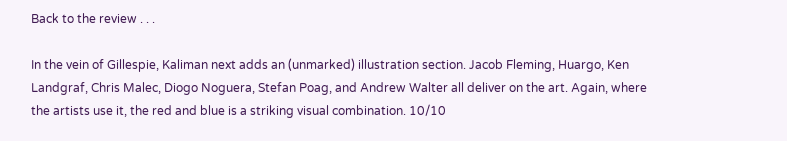Back to the review . . .

In the vein of Gillespie, Kaliman next adds an (unmarked) illustration section. Jacob Fleming, Huargo, Ken Landgraf, Chris Malec, Diogo Noguera, Stefan Poag, and Andrew Walter all deliver on the art. Again, where the artists use it, the red and blue is a striking visual combination. 10/10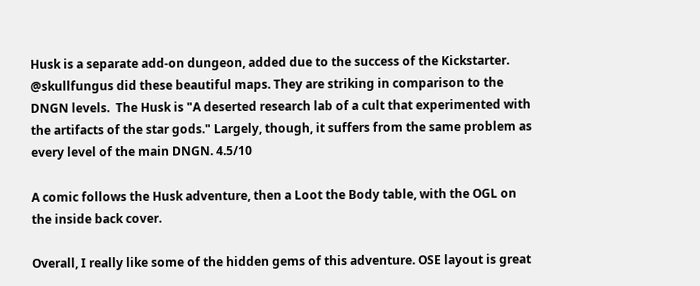Husk is a separate add-on dungeon, added due to the success of the Kickstarter. @skullfungus did these beautiful maps. They are striking in comparison to the DNGN levels.  The Husk is "A deserted research lab of a cult that experimented with the artifacts of the star gods." Largely, though, it suffers from the same problem as every level of the main DNGN. 4.5/10

A comic follows the Husk adventure, then a Loot the Body table, with the OGL on the inside back cover.

Overall, I really like some of the hidden gems of this adventure. OSE layout is great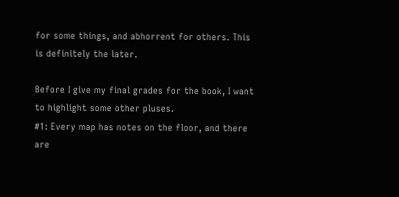for some things, and abhorrent for others. This is definitely the later.

Before I give my final grades for the book, I want to highlight some other pluses.
#1: Every map has notes on the floor, and there are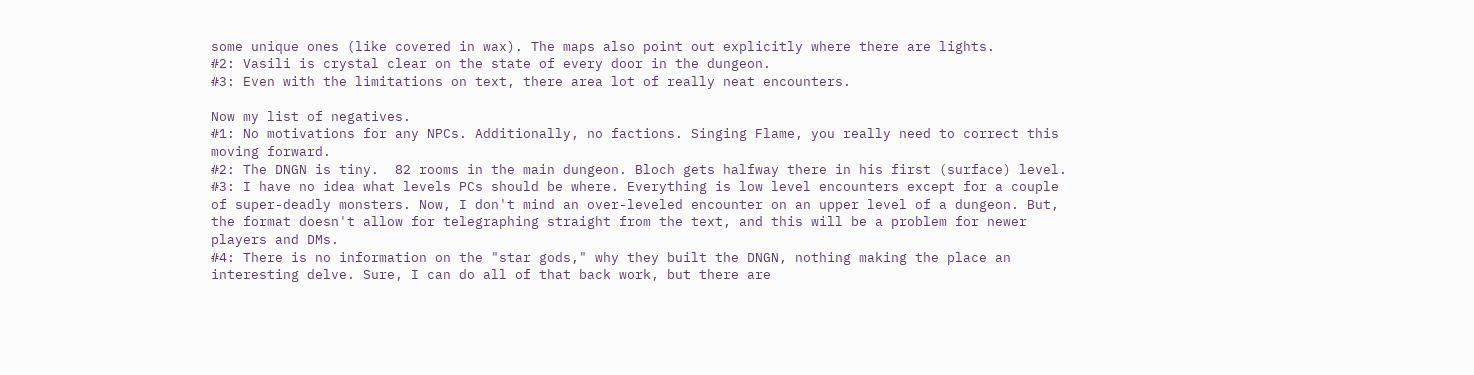some unique ones (like covered in wax). The maps also point out explicitly where there are lights.
#2: Vasili is crystal clear on the state of every door in the dungeon.
#3: Even with the limitations on text, there area lot of really neat encounters.

Now my list of negatives.
#1: No motivations for any NPCs. Additionally, no factions. Singing Flame, you really need to correct this moving forward.
#2: The DNGN is tiny.  82 rooms in the main dungeon. Bloch gets halfway there in his first (surface) level.
#3: I have no idea what levels PCs should be where. Everything is low level encounters except for a couple of super-deadly monsters. Now, I don't mind an over-leveled encounter on an upper level of a dungeon. But, the format doesn't allow for telegraphing straight from the text, and this will be a problem for newer players and DMs.
#4: There is no information on the "star gods," why they built the DNGN, nothing making the place an interesting delve. Sure, I can do all of that back work, but there are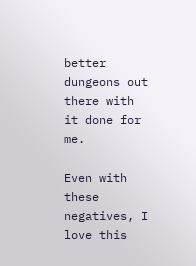better dungeons out there with it done for me.

Even with these negatives, I love this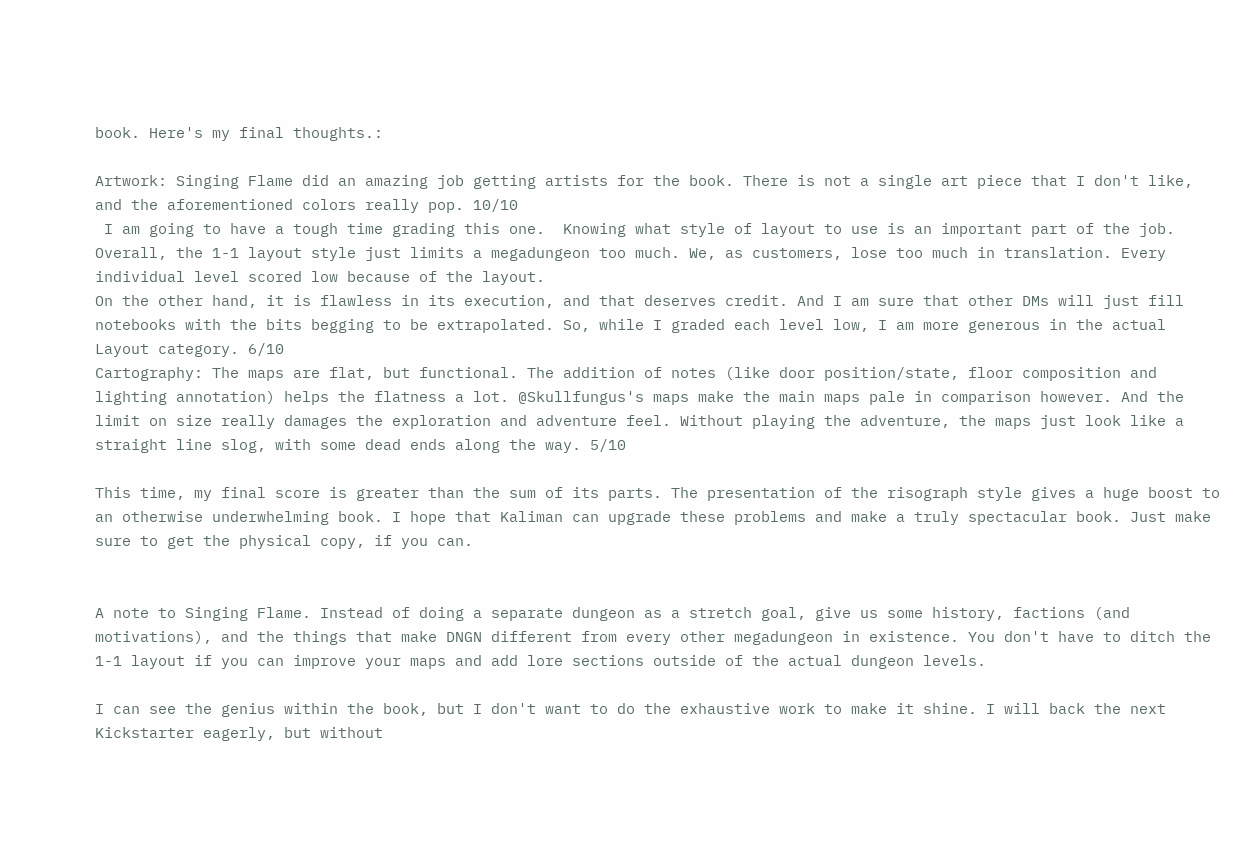book. Here's my final thoughts.:

Artwork: Singing Flame did an amazing job getting artists for the book. There is not a single art piece that I don't like, and the aforementioned colors really pop. 10/10
 I am going to have a tough time grading this one.  Knowing what style of layout to use is an important part of the job. Overall, the 1-1 layout style just limits a megadungeon too much. We, as customers, lose too much in translation. Every individual level scored low because of the layout.
On the other hand, it is flawless in its execution, and that deserves credit. And I am sure that other DMs will just fill notebooks with the bits begging to be extrapolated. So, while I graded each level low, I am more generous in the actual Layout category. 6/10
Cartography: The maps are flat, but functional. The addition of notes (like door position/state, floor composition and lighting annotation) helps the flatness a lot. @Skullfungus's maps make the main maps pale in comparison however. And the limit on size really damages the exploration and adventure feel. Without playing the adventure, the maps just look like a straight line slog, with some dead ends along the way. 5/10

This time, my final score is greater than the sum of its parts. The presentation of the risograph style gives a huge boost to an otherwise underwhelming book. I hope that Kaliman can upgrade these problems and make a truly spectacular book. Just make sure to get the physical copy, if you can.


A note to Singing Flame. Instead of doing a separate dungeon as a stretch goal, give us some history, factions (and motivations), and the things that make DNGN different from every other megadungeon in existence. You don't have to ditch the 1-1 layout if you can improve your maps and add lore sections outside of the actual dungeon levels.

I can see the genius within the book, but I don't want to do the exhaustive work to make it shine. I will back the next Kickstarter eagerly, but without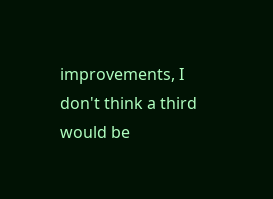improvements, I don't think a third would be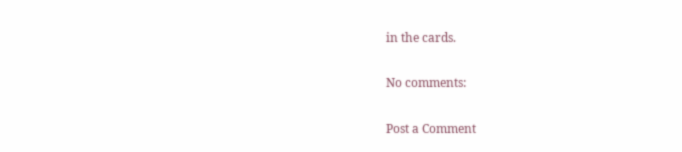in the cards.

No comments:

Post a Comment